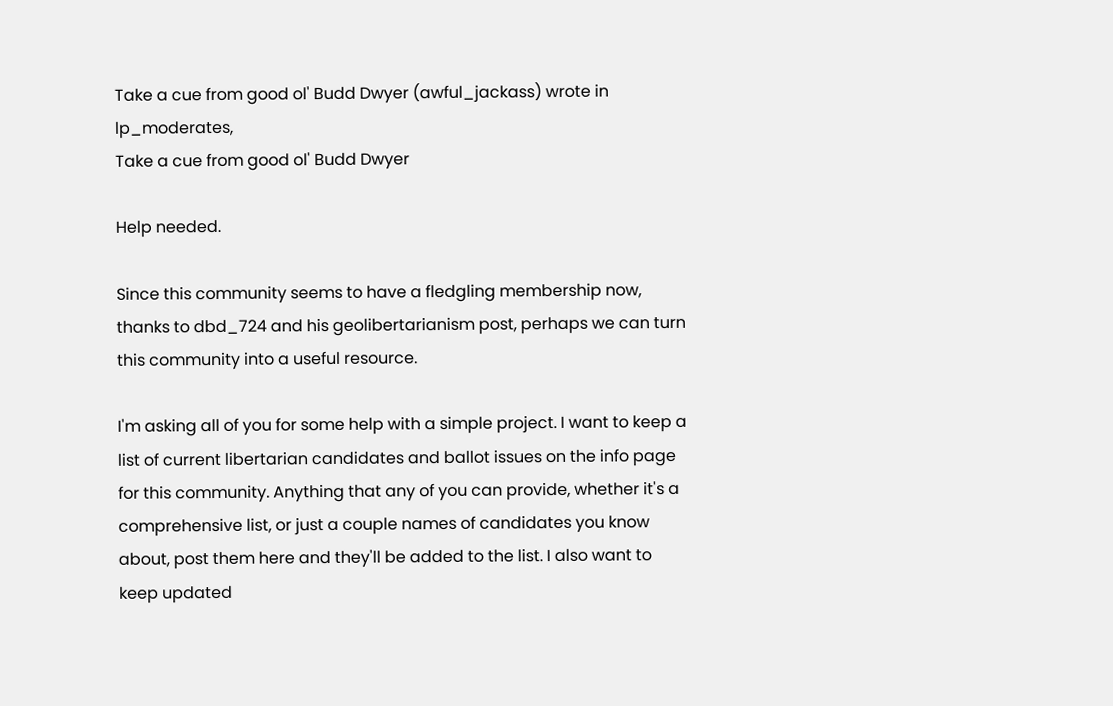Take a cue from good ol' Budd Dwyer (awful_jackass) wrote in lp_moderates,
Take a cue from good ol' Budd Dwyer

Help needed.

Since this community seems to have a fledgling membership now, thanks to dbd_724 and his geolibertarianism post, perhaps we can turn this community into a useful resource.

I'm asking all of you for some help with a simple project. I want to keep a list of current libertarian candidates and ballot issues on the info page for this community. Anything that any of you can provide, whether it's a comprehensive list, or just a couple names of candidates you know about, post them here and they'll be added to the list. I also want to keep updated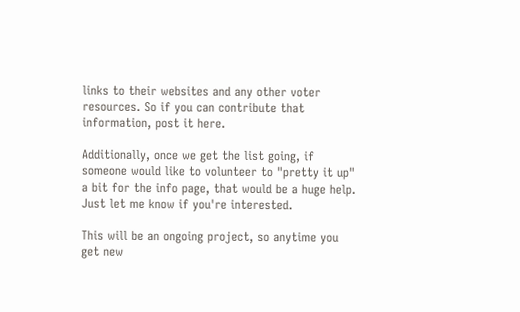links to their websites and any other voter resources. So if you can contribute that information, post it here.

Additionally, once we get the list going, if someone would like to volunteer to "pretty it up" a bit for the info page, that would be a huge help. Just let me know if you're interested.

This will be an ongoing project, so anytime you get new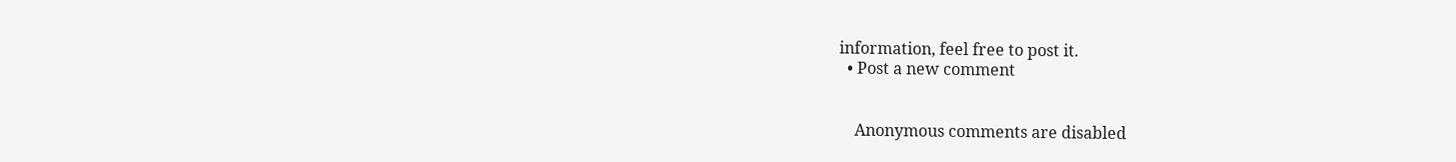information, feel free to post it.
  • Post a new comment


    Anonymous comments are disabled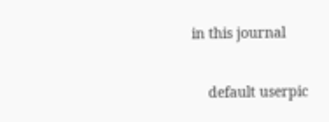in this journal

    default userpic